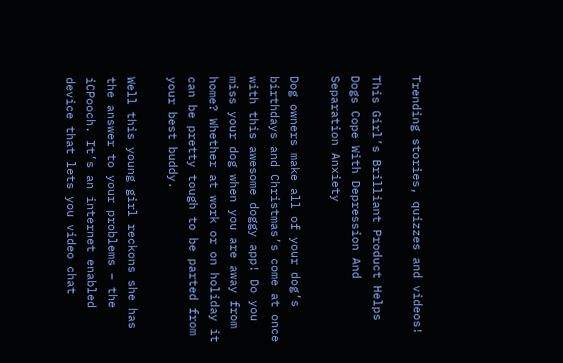Trending stories, quizzes and videos!

This Girl’s Brilliant Product Helps Dogs Cope With Depression And Separation Anxiety

Dog owners make all of your dog’s birthdays and Christmas’s come at once with this awesome doggy app! Do you miss your dog when you are away from home? Whether at work or on holiday it can be pretty tough to be parted from your best buddy.

Well this young girl reckons she has the answer to your problems – the iCPooch. It’s an internet enabled device that lets you video chat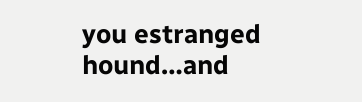you estranged hound…and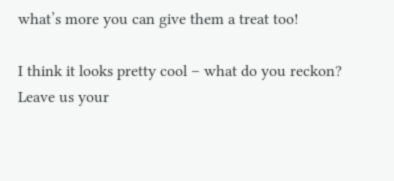what’s more you can give them a treat too!

I think it looks pretty cool – what do you reckon? Leave us your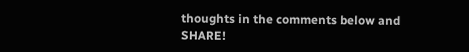thoughts in the comments below and SHARE!